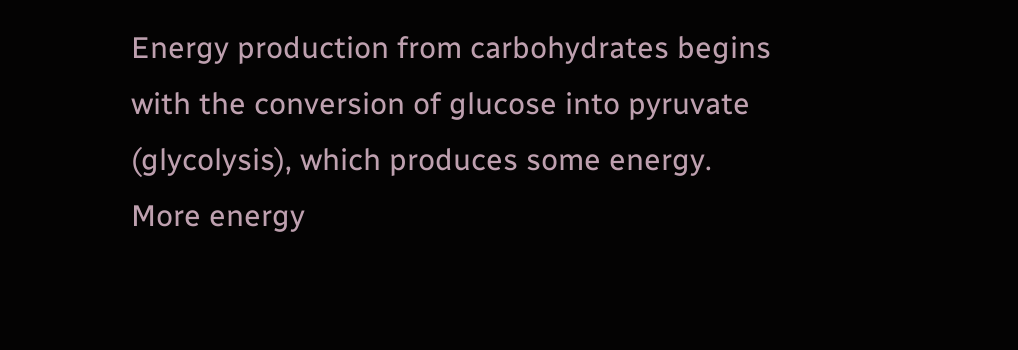Energy production from carbohydrates begins with the conversion of glucose into pyruvate (glycolysis), which produces some energy. More energy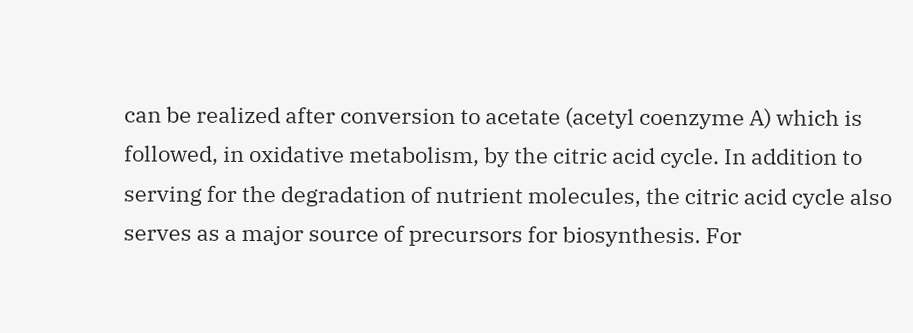can be realized after conversion to acetate (acetyl coenzyme A) which is followed, in oxidative metabolism, by the citric acid cycle. In addition to serving for the degradation of nutrient molecules, the citric acid cycle also serves as a major source of precursors for biosynthesis. For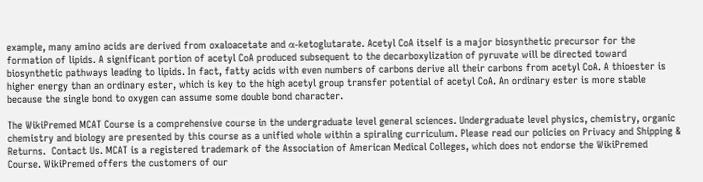example, many amino acids are derived from oxaloacetate and α-ketoglutarate. Acetyl CoA itself is a major biosynthetic precursor for the formation of lipids. A significant portion of acetyl CoA produced subsequent to the decarboxylization of pyruvate will be directed toward biosynthetic pathways leading to lipids. In fact, fatty acids with even numbers of carbons derive all their carbons from acetyl CoA. A thioester is higher energy than an ordinary ester, which is key to the high acetyl group transfer potential of acetyl CoA. An ordinary ester is more stable because the single bond to oxygen can assume some double bond character.

The WikiPremed MCAT Course is a comprehensive course in the undergraduate level general sciences. Undergraduate level physics, chemistry, organic chemistry and biology are presented by this course as a unified whole within a spiraling curriculum. Please read our policies on Privacy and Shipping & Returns.  Contact Us. MCAT is a registered trademark of the Association of American Medical Colleges, which does not endorse the WikiPremed Course. WikiPremed offers the customers of our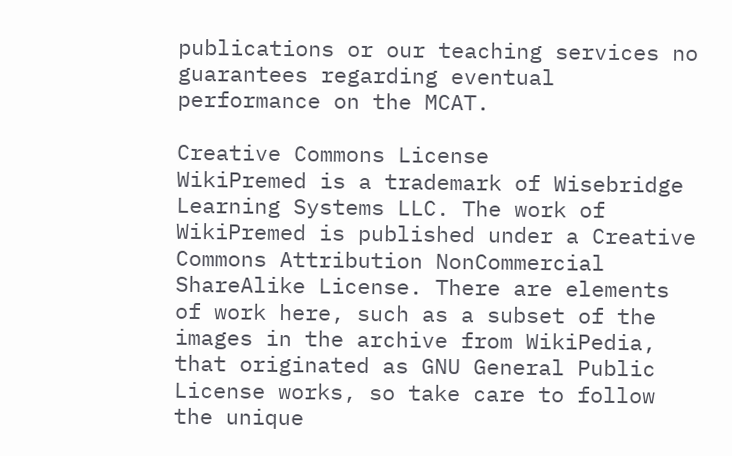publications or our teaching services no guarantees regarding eventual performance on the MCAT.

Creative Commons License
WikiPremed is a trademark of Wisebridge Learning Systems LLC. The work of WikiPremed is published under a Creative Commons Attribution NonCommercial ShareAlike License. There are elements of work here, such as a subset of the images in the archive from WikiPedia, that originated as GNU General Public License works, so take care to follow the unique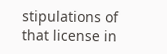stipulations of that license in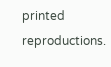printed reproductions.